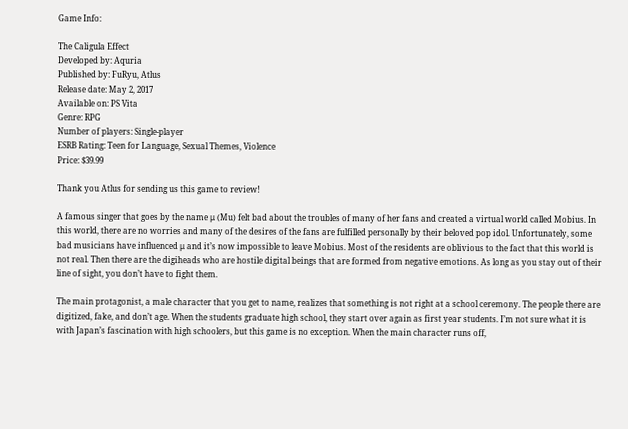Game Info:

The Caligula Effect
Developed by: Aquria
Published by: FuRyu, Atlus
Release date: May 2, 2017
Available on: PS Vita
Genre: RPG
Number of players: Single-player
ESRB Rating: Teen for Language, Sexual Themes, Violence
Price: $39.99

Thank you Atlus for sending us this game to review!

A famous singer that goes by the name μ (Mu) felt bad about the troubles of many of her fans and created a virtual world called Mobius. In this world, there are no worries and many of the desires of the fans are fulfilled personally by their beloved pop idol. Unfortunately, some bad musicians have influenced μ and it’s now impossible to leave Mobius. Most of the residents are oblivious to the fact that this world is not real. Then there are the digiheads who are hostile digital beings that are formed from negative emotions. As long as you stay out of their line of sight, you don’t have to fight them.

The main protagonist, a male character that you get to name, realizes that something is not right at a school ceremony. The people there are digitized, fake, and don’t age. When the students graduate high school, they start over again as first year students. I’m not sure what it is with Japan’s fascination with high schoolers, but this game is no exception. When the main character runs off,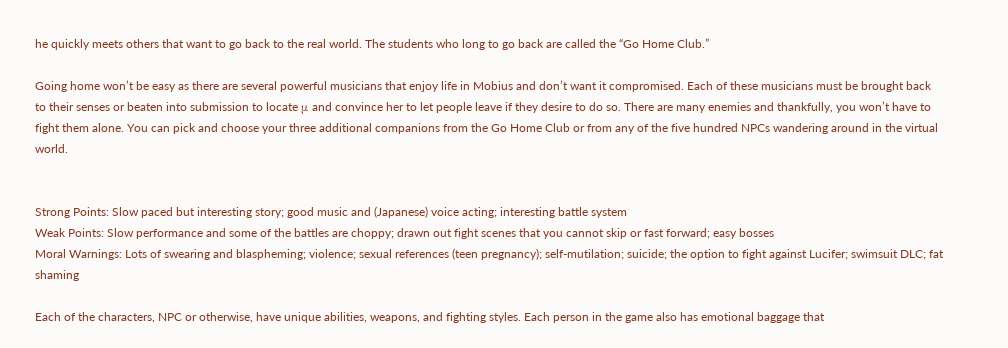he quickly meets others that want to go back to the real world. The students who long to go back are called the “Go Home Club.”

Going home won’t be easy as there are several powerful musicians that enjoy life in Mobius and don’t want it compromised. Each of these musicians must be brought back to their senses or beaten into submission to locate μ and convince her to let people leave if they desire to do so. There are many enemies and thankfully, you won’t have to fight them alone. You can pick and choose your three additional companions from the Go Home Club or from any of the five hundred NPCs wandering around in the virtual world.


Strong Points: Slow paced but interesting story; good music and (Japanese) voice acting; interesting battle system
Weak Points: Slow performance and some of the battles are choppy; drawn out fight scenes that you cannot skip or fast forward; easy bosses
Moral Warnings: Lots of swearing and blaspheming; violence; sexual references (teen pregnancy); self-mutilation; suicide; the option to fight against Lucifer; swimsuit DLC; fat shaming

Each of the characters, NPC or otherwise, have unique abilities, weapons, and fighting styles. Each person in the game also has emotional baggage that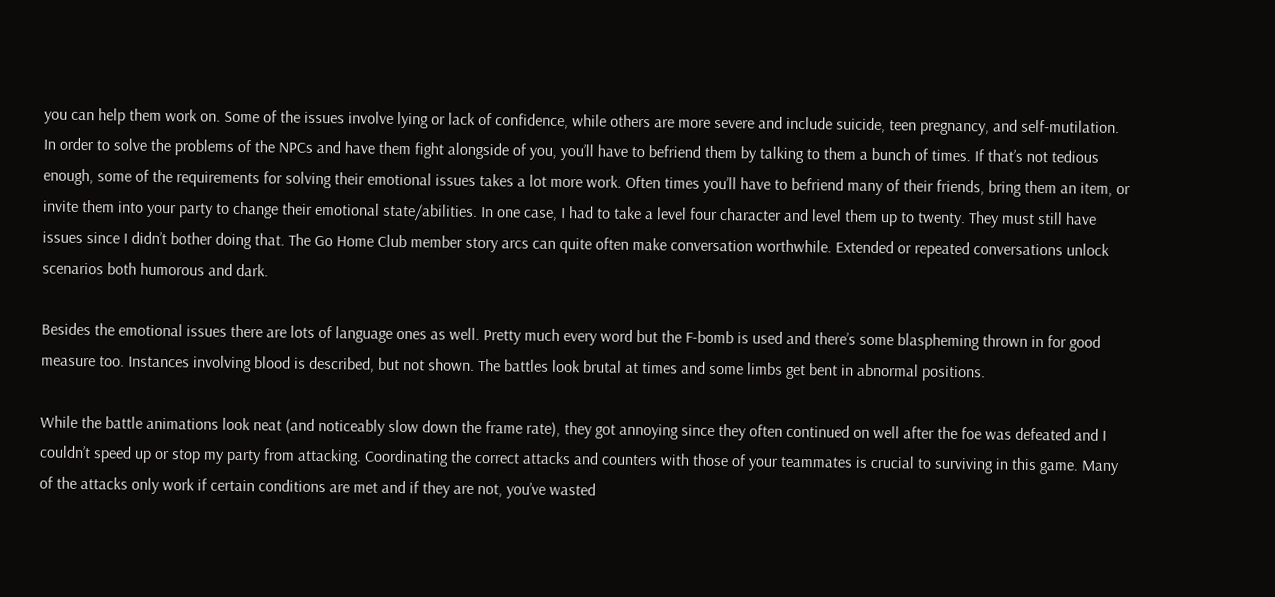you can help them work on. Some of the issues involve lying or lack of confidence, while others are more severe and include suicide, teen pregnancy, and self-mutilation. In order to solve the problems of the NPCs and have them fight alongside of you, you’ll have to befriend them by talking to them a bunch of times. If that’s not tedious enough, some of the requirements for solving their emotional issues takes a lot more work. Often times you’ll have to befriend many of their friends, bring them an item, or invite them into your party to change their emotional state/abilities. In one case, I had to take a level four character and level them up to twenty. They must still have issues since I didn’t bother doing that. The Go Home Club member story arcs can quite often make conversation worthwhile. Extended or repeated conversations unlock scenarios both humorous and dark.

Besides the emotional issues there are lots of language ones as well. Pretty much every word but the F-bomb is used and there’s some blaspheming thrown in for good measure too. Instances involving blood is described, but not shown. The battles look brutal at times and some limbs get bent in abnormal positions.

While the battle animations look neat (and noticeably slow down the frame rate), they got annoying since they often continued on well after the foe was defeated and I couldn’t speed up or stop my party from attacking. Coordinating the correct attacks and counters with those of your teammates is crucial to surviving in this game. Many of the attacks only work if certain conditions are met and if they are not, you’ve wasted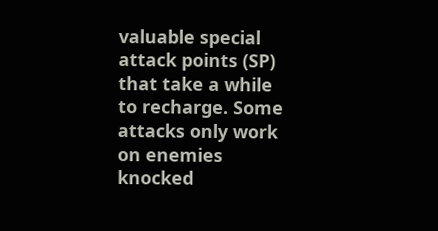valuable special attack points (SP) that take a while to recharge. Some attacks only work on enemies knocked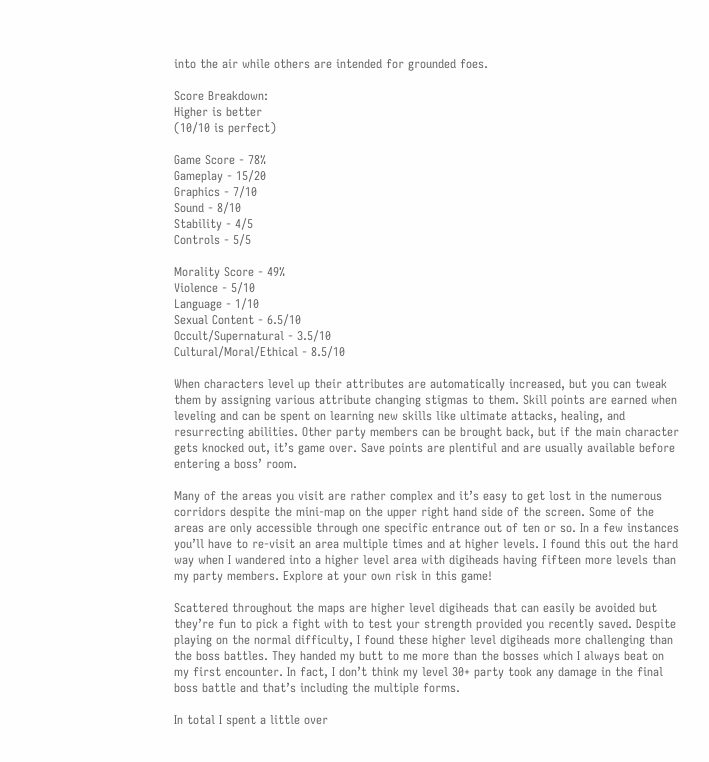into the air while others are intended for grounded foes.

Score Breakdown:
Higher is better
(10/10 is perfect)

Game Score - 78%
Gameplay - 15/20
Graphics - 7/10
Sound - 8/10
Stability - 4/5
Controls - 5/5

Morality Score - 49%
Violence - 5/10
Language - 1/10
Sexual Content - 6.5/10
Occult/Supernatural - 3.5/10
Cultural/Moral/Ethical - 8.5/10

When characters level up their attributes are automatically increased, but you can tweak them by assigning various attribute changing stigmas to them. Skill points are earned when leveling and can be spent on learning new skills like ultimate attacks, healing, and resurrecting abilities. Other party members can be brought back, but if the main character gets knocked out, it’s game over. Save points are plentiful and are usually available before entering a boss’ room.

Many of the areas you visit are rather complex and it’s easy to get lost in the numerous corridors despite the mini-map on the upper right hand side of the screen. Some of the areas are only accessible through one specific entrance out of ten or so. In a few instances you’ll have to re-visit an area multiple times and at higher levels. I found this out the hard way when I wandered into a higher level area with digiheads having fifteen more levels than my party members. Explore at your own risk in this game!

Scattered throughout the maps are higher level digiheads that can easily be avoided but they’re fun to pick a fight with to test your strength provided you recently saved. Despite playing on the normal difficulty, I found these higher level digiheads more challenging than the boss battles. They handed my butt to me more than the bosses which I always beat on my first encounter. In fact, I don’t think my level 30+ party took any damage in the final boss battle and that’s including the multiple forms.

In total I spent a little over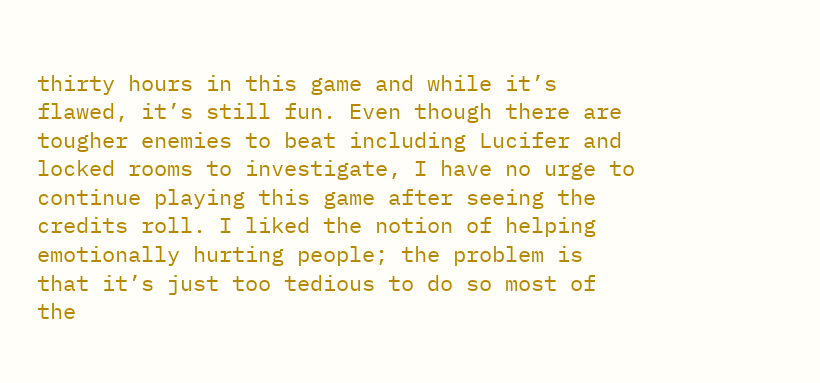thirty hours in this game and while it’s flawed, it’s still fun. Even though there are tougher enemies to beat including Lucifer and locked rooms to investigate, I have no urge to continue playing this game after seeing the credits roll. I liked the notion of helping emotionally hurting people; the problem is that it’s just too tedious to do so most of the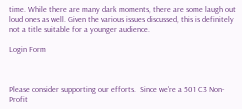time. While there are many dark moments, there are some laugh out loud ones as well. Given the various issues discussed, this is definitely not a title suitable for a younger audience.

Login Form



Please consider supporting our efforts.  Since we're a 501 C3 Non-Profit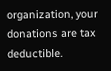organization, your donations are tax deductible.